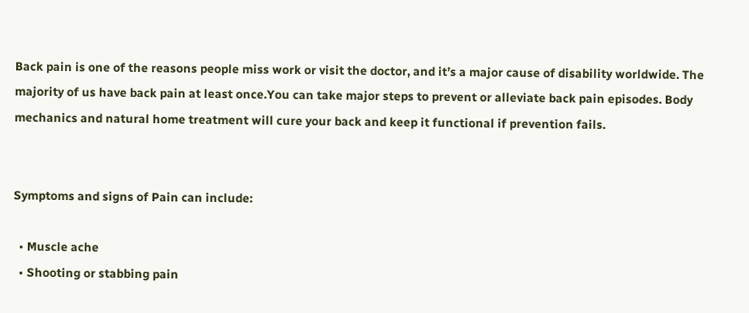Back pain is one of the reasons people miss work or visit the doctor, and it’s a major cause of disability worldwide. The majority of us have back pain at least once.You can take major steps to prevent or alleviate back pain episodes. Body mechanics and natural home treatment will cure your back and keep it functional if prevention fails.


Symptoms and signs of Pain can include:

  • Muscle ache
  • Shooting or stabbing pain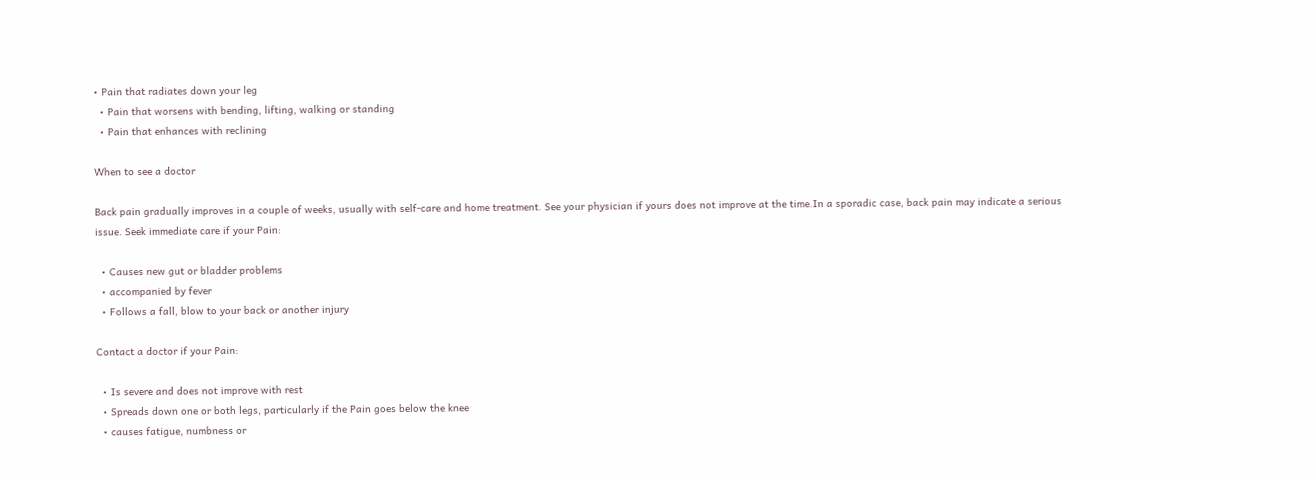• Pain that radiates down your leg
  • Pain that worsens with bending, lifting, walking or standing
  • Pain that enhances with reclining

When to see a doctor

Back pain gradually improves in a couple of weeks, usually with self-care and home treatment. See your physician if yours does not improve at the time.In a sporadic case, back pain may indicate a serious issue. Seek immediate care if your Pain:

  • Causes new gut or bladder problems
  • accompanied by fever
  • Follows a fall, blow to your back or another injury

Contact a doctor if your Pain:

  • Is severe and does not improve with rest
  • Spreads down one or both legs, particularly if the Pain goes below the knee
  • causes fatigue, numbness or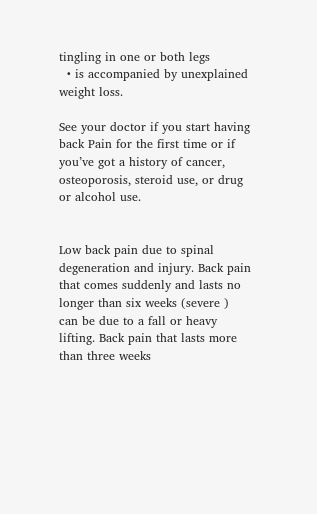tingling in one or both legs
  • is accompanied by unexplained weight loss.

See your doctor if you start having back Pain for the first time or if you’ve got a history of cancer, osteoporosis, steroid use, or drug or alcohol use.


Low back pain due to spinal degeneration and injury. Back pain that comes suddenly and lasts no longer than six weeks (severe ) can be due to a fall or heavy lifting. Back pain that lasts more than three weeks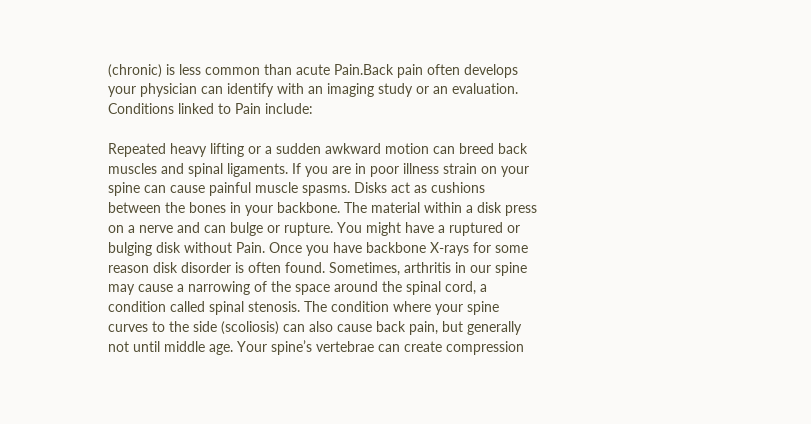(chronic) is less common than acute Pain.Back pain often develops your physician can identify with an imaging study or an evaluation. Conditions linked to Pain include:

Repeated heavy lifting or a sudden awkward motion can breed back muscles and spinal ligaments. If you are in poor illness strain on your spine can cause painful muscle spasms. Disks act as cushions between the bones in your backbone. The material within a disk press on a nerve and can bulge or rupture. You might have a ruptured or bulging disk without Pain. Once you have backbone X-rays for some reason disk disorder is often found. Sometimes, arthritis in our spine may cause a narrowing of the space around the spinal cord, a condition called spinal stenosis. The condition where your spine curves to the side (scoliosis) can also cause back pain, but generally not until middle age. Your spine’s vertebrae can create compression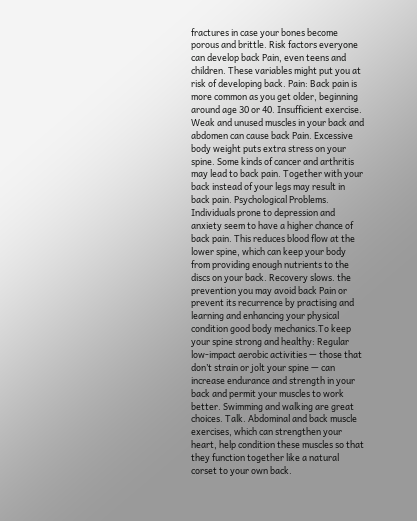fractures in case your bones become porous and brittle. Risk factors everyone can develop back Pain, even teens and children. These variables might put you at risk of developing back. Pain: Back pain is more common as you get older, beginning around age 30 or 40. Insufficient exercise. Weak and unused muscles in your back and abdomen can cause back Pain. Excessive body weight puts extra stress on your spine. Some kinds of cancer and arthritis may lead to back pain. Together with your back instead of your legs may result in back pain. Psychological Problems. Individuals prone to depression and anxiety seem to have a higher chance of back pain. This reduces blood flow at the lower spine, which can keep your body from providing enough nutrients to the discs on your back. Recovery slows. the prevention you may avoid back Pain or prevent its recurrence by practising and learning and enhancing your physical condition good body mechanics.To keep your spine strong and healthy: Regular low-impact aerobic activities — those that don’t strain or jolt your spine — can increase endurance and strength in your back and permit your muscles to work better. Swimming and walking are great choices. Talk. Abdominal and back muscle exercises, which can strengthen your heart, help condition these muscles so that they function together like a natural corset to your own back.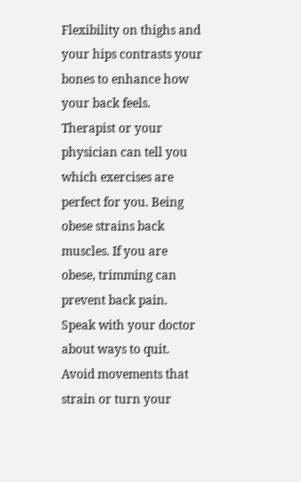Flexibility on thighs and your hips contrasts your bones to enhance how your back feels. Therapist or your physician can tell you which exercises are perfect for you. Being obese strains back muscles. If you are obese, trimming can prevent back pain. Speak with your doctor about ways to quit. Avoid movements that strain or turn your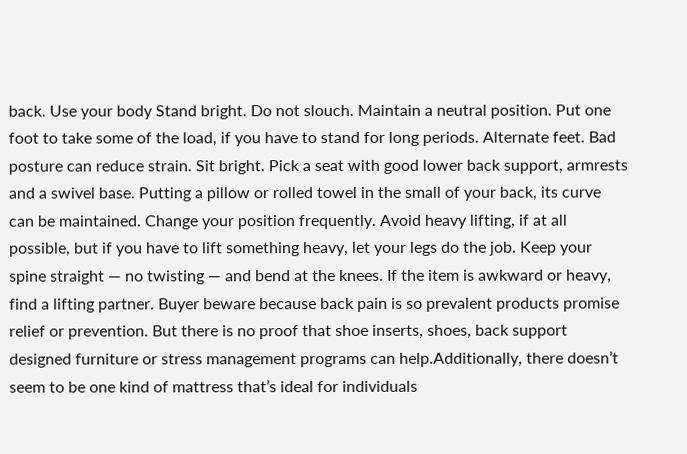back. Use your body Stand bright. Do not slouch. Maintain a neutral position. Put one foot to take some of the load, if you have to stand for long periods. Alternate feet. Bad posture can reduce strain. Sit bright. Pick a seat with good lower back support, armrests and a swivel base. Putting a pillow or rolled towel in the small of your back, its curve can be maintained. Change your position frequently. Avoid heavy lifting, if at all possible, but if you have to lift something heavy, let your legs do the job. Keep your spine straight — no twisting — and bend at the knees. If the item is awkward or heavy, find a lifting partner. Buyer beware because back pain is so prevalent products promise relief or prevention. But there is no proof that shoe inserts, shoes, back support designed furniture or stress management programs can help.Additionally, there doesn’t seem to be one kind of mattress that’s ideal for individuals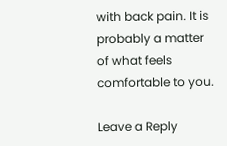with back pain. It is probably a matter of what feels comfortable to you.

Leave a Reply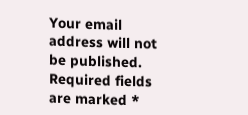Your email address will not be published. Required fields are marked *